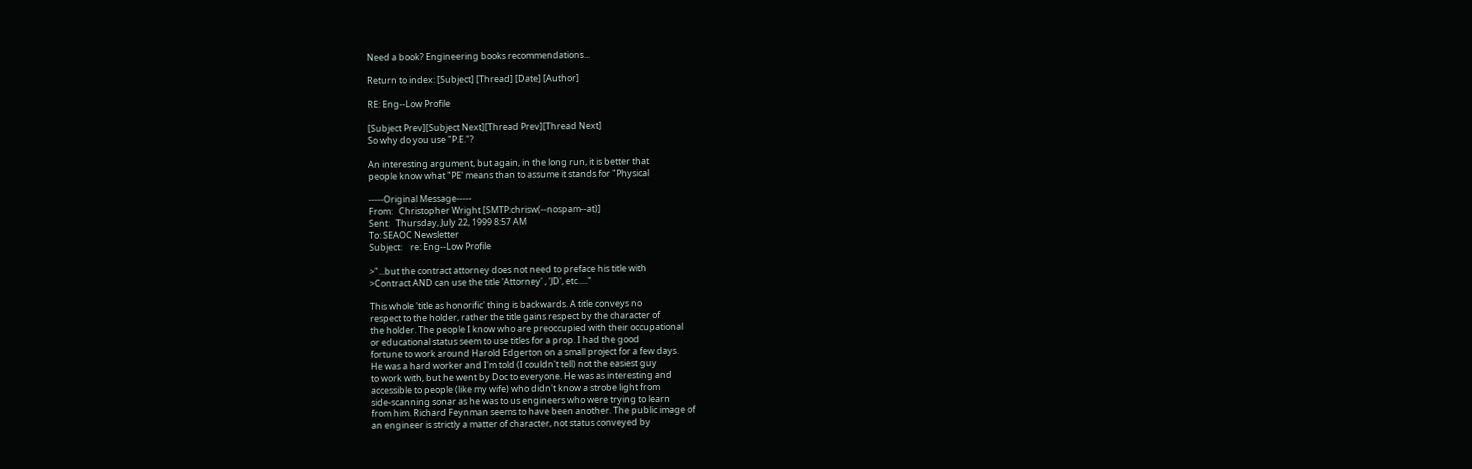Need a book? Engineering books recommendations...

Return to index: [Subject] [Thread] [Date] [Author]

RE: Eng--Low Profile

[Subject Prev][Subject Next][Thread Prev][Thread Next]
So why do you use "P.E."?

An interesting argument, but again, in the long run, it is better that
people know what "PE' means than to assume it stands for "Physical

-----Original Message-----
From:   Christopher Wright [SMTP:chrisw(--nospam--at)]
Sent:   Thursday, July 22, 1999 8:57 AM
To: SEAOC Newsletter
Subject:    re: Eng--Low Profile

>"...but the contract attorney does not need to preface his title with
>Contract AND can use the title 'Attorney' , 'JD', etc....."

This whole 'title as honorific' thing is backwards. A title conveys no
respect to the holder, rather the title gains respect by the character of
the holder. The people I know who are preoccupied with their occupational
or educational status seem to use titles for a prop. I had the good
fortune to work around Harold Edgerton on a small project for a few days.
He was a hard worker and I'm told (I couldn't tell) not the easiest guy
to work with, but he went by Doc to everyone. He was as interesting and
accessible to people (like my wife) who didn't know a strobe light from
side-scanning sonar as he was to us engineers who were trying to learn
from him. Richard Feynman seems to have been another. The public image of
an engineer is strictly a matter of character, not status conveyed by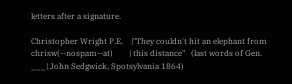letters after a signature.

Christopher Wright P.E.    |"They couldn't hit an elephant from
chrisw(--nospam--at)        | this distance"   (last words of Gen.
___| John Sedgwick, Spotsylvania 1864)